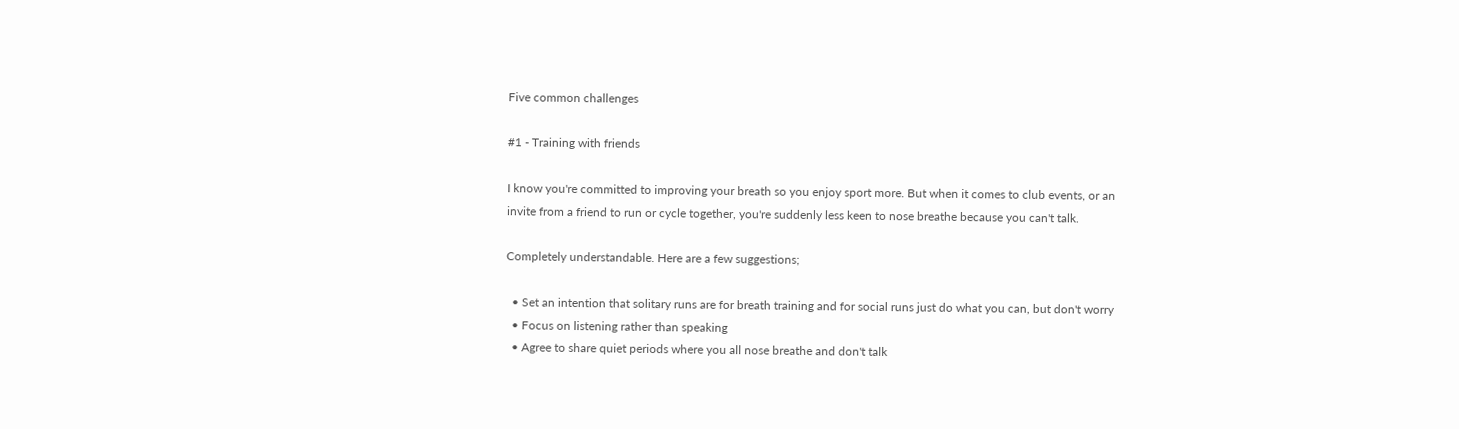Five common challenges

#1 - Training with friends

I know you're committed to improving your breath so you enjoy sport more. But when it comes to club events, or an invite from a friend to run or cycle together, you're suddenly less keen to nose breathe because you can't talk.

Completely understandable. Here are a few suggestions;

  • Set an intention that solitary runs are for breath training and for social runs just do what you can, but don't worry
  • Focus on listening rather than speaking
  • Agree to share quiet periods where you all nose breathe and don't talk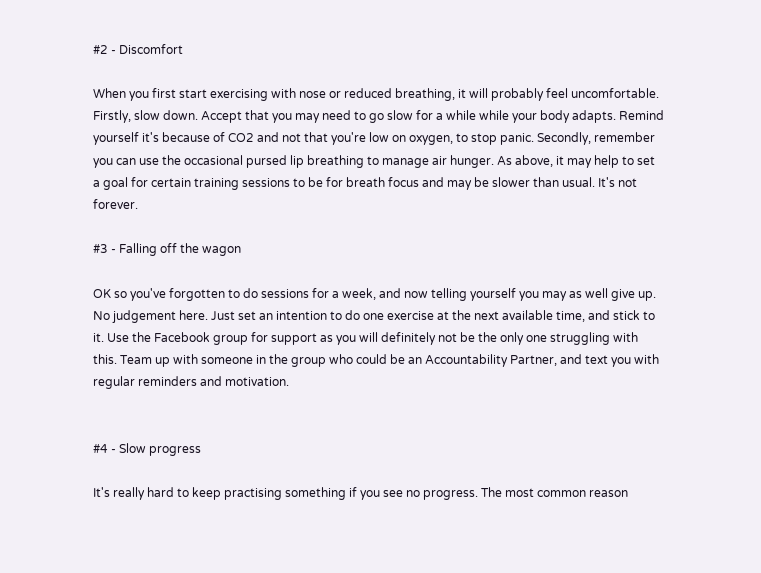#2 - Discomfort

When you first start exercising with nose or reduced breathing, it will probably feel uncomfortable. Firstly, slow down. Accept that you may need to go slow for a while while your body adapts. Remind yourself it's because of CO2 and not that you're low on oxygen, to stop panic. Secondly, remember you can use the occasional pursed lip breathing to manage air hunger. As above, it may help to set a goal for certain training sessions to be for breath focus and may be slower than usual. It's not forever.

#3 - Falling off the wagon

OK so you've forgotten to do sessions for a week, and now telling yourself you may as well give up. No judgement here. Just set an intention to do one exercise at the next available time, and stick to it. Use the Facebook group for support as you will definitely not be the only one struggling with this. Team up with someone in the group who could be an Accountability Partner, and text you with regular reminders and motivation.


#4 - Slow progress

It's really hard to keep practising something if you see no progress. The most common reason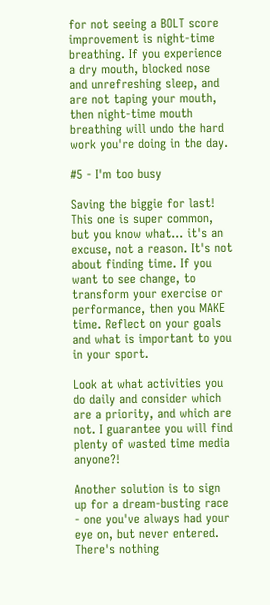for not seeing a BOLT score improvement is night-time breathing. If you experience a dry mouth, blocked nose and unrefreshing sleep, and are not taping your mouth, then night-time mouth breathing will undo the hard work you're doing in the day.

#5 - I'm too busy

Saving the biggie for last! This one is super common, but you know what... it's an excuse, not a reason. It's not about finding time. If you want to see change, to transform your exercise or performance, then you MAKE time. Reflect on your goals and what is important to you in your sport.

Look at what activities you do daily and consider which are a priority, and which are not. I guarantee you will find plenty of wasted time media anyone?!

Another solution is to sign up for a dream-busting race - one you've always had your eye on, but never entered. There's nothing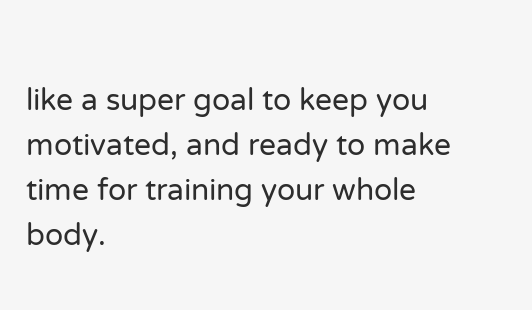like a super goal to keep you motivated, and ready to make time for training your whole body.